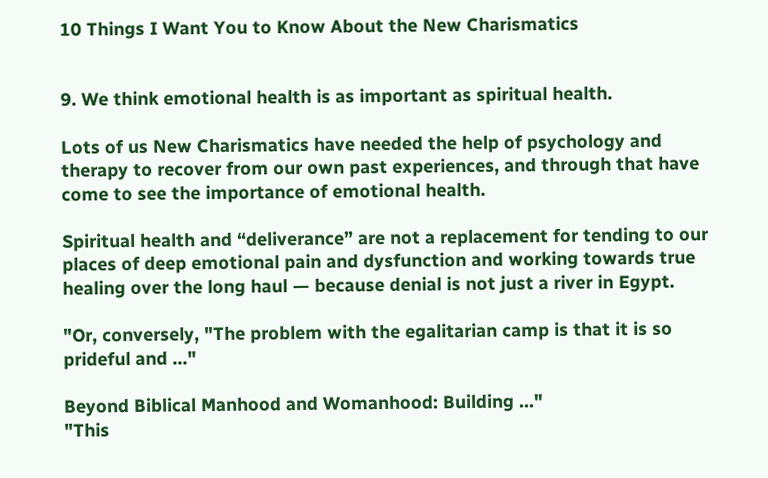10 Things I Want You to Know About the New Charismatics


9. We think emotional health is as important as spiritual health.

Lots of us New Charismatics have needed the help of psychology and therapy to recover from our own past experiences, and through that have come to see the importance of emotional health.

Spiritual health and “deliverance” are not a replacement for tending to our places of deep emotional pain and dysfunction and working towards true healing over the long haul — because denial is not just a river in Egypt.

"Or, conversely, "The problem with the egalitarian camp is that it is so prideful and ..."

Beyond Biblical Manhood and Womanhood: Building ..."
"This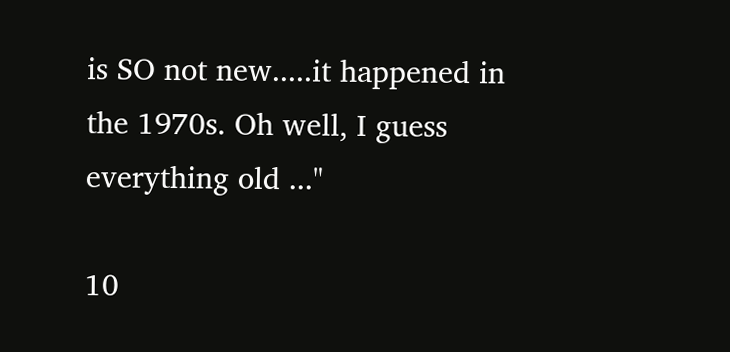is SO not new.....it happened in the 1970s. Oh well, I guess everything old ..."

10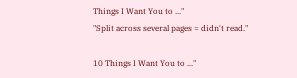Things I Want You to ..."
"Split across several pages = didn't read."

10 Things I Want You to ..."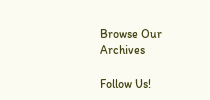Browse Our Archives

Follow Us!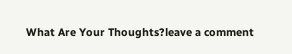What Are Your Thoughts?leave a comment